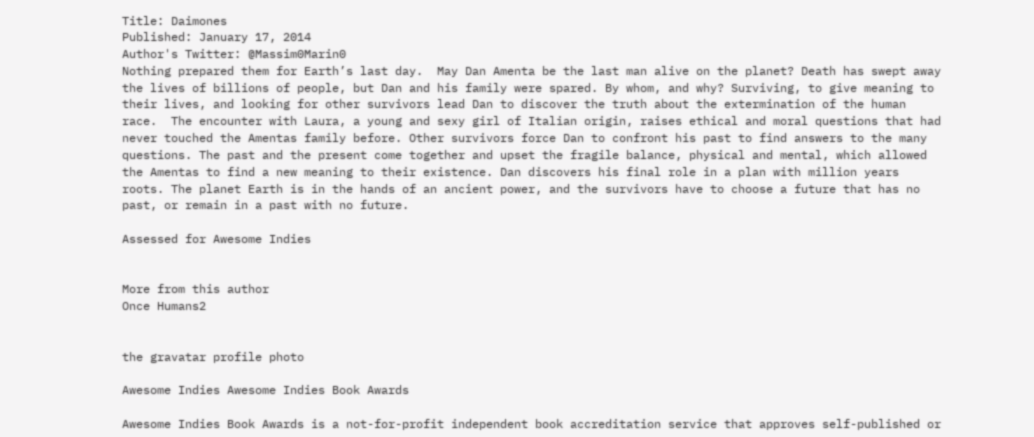Title: Daimones
Published: January 17, 2014
Author's Twitter: @Massim0Marin0
Nothing prepared them for Earth’s last day.  May Dan Amenta be the last man alive on the planet? Death has swept away the lives of billions of people, but Dan and his family were spared. By whom, and why? Surviving, to give meaning to their lives, and looking for other survivors lead Dan to discover the truth about the extermination of the human race.  The encounter with Laura, a young and sexy girl of Italian origin, raises ethical and moral questions that had never touched the Amentas family before. Other survivors force Dan to confront his past to find answers to the many questions. The past and the present come together and upset the fragile balance, physical and mental, which allowed the Amentas to find a new meaning to their existence. Dan discovers his final role in a plan with million years roots. The planet Earth is in the hands of an ancient power, and the survivors have to choose a future that has no past, or remain in a past with no future.

Assessed for Awesome Indies


More from this author
Once Humans2


the gravatar profile photo

Awesome Indies Awesome Indies Book Awards

Awesome Indies Book Awards is a not-for-profit independent book accreditation service that approves self-published or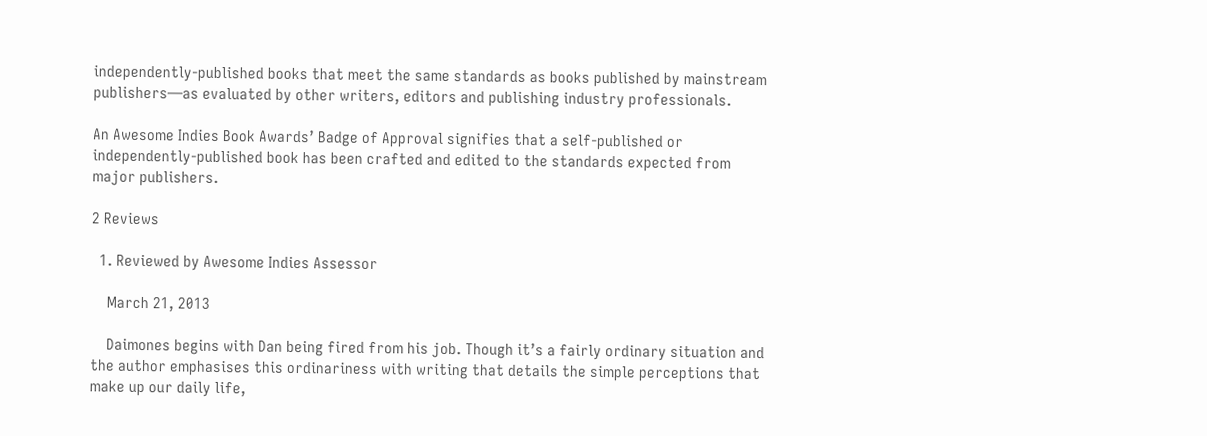independently-published books that meet the same standards as books published by mainstream publishers—as evaluated by other writers, editors and publishing industry professionals.

An Awesome Indies Book Awards’ Badge of Approval signifies that a self-published or independently-published book has been crafted and edited to the standards expected from major publishers.

2 Reviews

  1. Reviewed by Awesome Indies Assessor

    March 21, 2013

    Daimones begins with Dan being fired from his job. Though it’s a fairly ordinary situation and the author emphasises this ordinariness with writing that details the simple perceptions that make up our daily life,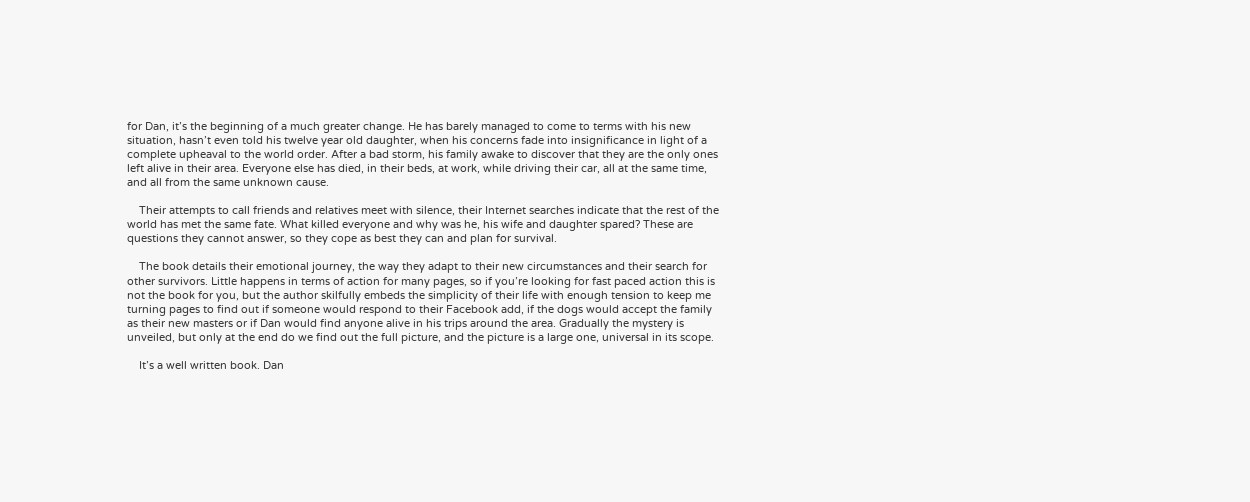for Dan, it’s the beginning of a much greater change. He has barely managed to come to terms with his new situation, hasn’t even told his twelve year old daughter, when his concerns fade into insignificance in light of a complete upheaval to the world order. After a bad storm, his family awake to discover that they are the only ones left alive in their area. Everyone else has died, in their beds, at work, while driving their car, all at the same time, and all from the same unknown cause.

    Their attempts to call friends and relatives meet with silence, their Internet searches indicate that the rest of the world has met the same fate. What killed everyone and why was he, his wife and daughter spared? These are questions they cannot answer, so they cope as best they can and plan for survival.

    The book details their emotional journey, the way they adapt to their new circumstances and their search for other survivors. Little happens in terms of action for many pages, so if you’re looking for fast paced action this is not the book for you, but the author skilfully embeds the simplicity of their life with enough tension to keep me turning pages to find out if someone would respond to their Facebook add, if the dogs would accept the family as their new masters or if Dan would find anyone alive in his trips around the area. Gradually the mystery is unveiled, but only at the end do we find out the full picture, and the picture is a large one, universal in its scope.

    It’s a well written book. Dan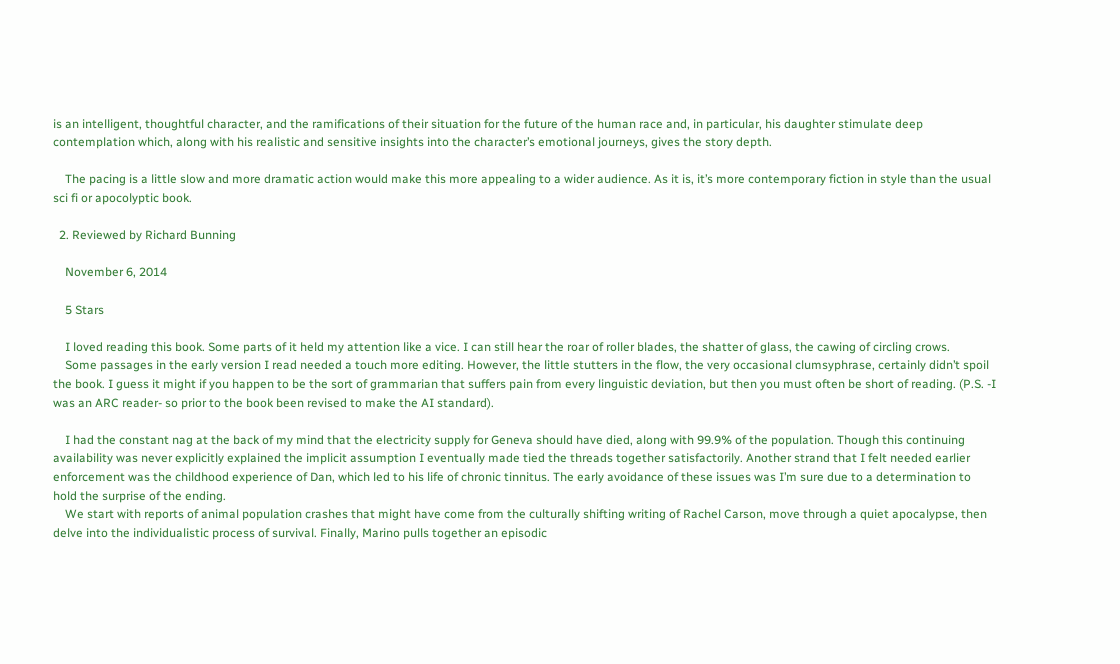is an intelligent, thoughtful character, and the ramifications of their situation for the future of the human race and, in particular, his daughter stimulate deep contemplation which, along with his realistic and sensitive insights into the character’s emotional journeys, gives the story depth.

    The pacing is a little slow and more dramatic action would make this more appealing to a wider audience. As it is, it’s more contemporary fiction in style than the usual sci fi or apocolyptic book.

  2. Reviewed by Richard Bunning

    November 6, 2014

    5 Stars

    I loved reading this book. Some parts of it held my attention like a vice. I can still hear the roar of roller blades, the shatter of glass, the cawing of circling crows.
    Some passages in the early version I read needed a touch more editing. However, the little stutters in the flow, the very occasional clumsyphrase, certainly didn’t spoil the book. I guess it might if you happen to be the sort of grammarian that suffers pain from every linguistic deviation, but then you must often be short of reading. (P.S. -I was an ARC reader- so prior to the book been revised to make the AI standard).

    I had the constant nag at the back of my mind that the electricity supply for Geneva should have died, along with 99.9% of the population. Though this continuing availability was never explicitly explained the implicit assumption I eventually made tied the threads together satisfactorily. Another strand that I felt needed earlier enforcement was the childhood experience of Dan, which led to his life of chronic tinnitus. The early avoidance of these issues was I’m sure due to a determination to hold the surprise of the ending.
    We start with reports of animal population crashes that might have come from the culturally shifting writing of Rachel Carson, move through a quiet apocalypse, then delve into the individualistic process of survival. Finally, Marino pulls together an episodic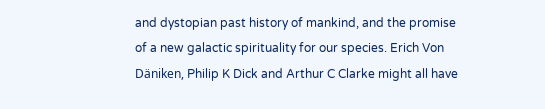and dystopian past history of mankind, and the promise of a new galactic spirituality for our species. Erich Von Däniken, Philip K Dick and Arthur C Clarke might all have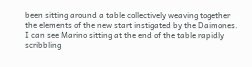been sitting around a table collectively weaving together the elements of the new start instigated by the Daimones. I can see Marino sitting at the end of the table rapidly scribbling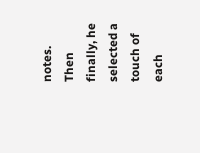notes. Then finally, he selected a touch of each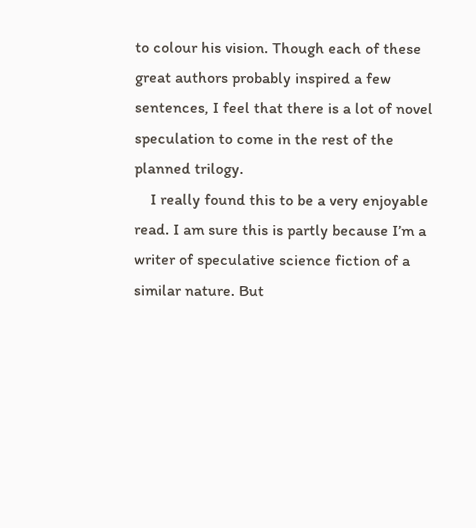to colour his vision. Though each of these great authors probably inspired a few sentences, I feel that there is a lot of novel speculation to come in the rest of the planned trilogy.
    I really found this to be a very enjoyable read. I am sure this is partly because I’m a writer of speculative science fiction of a similar nature. But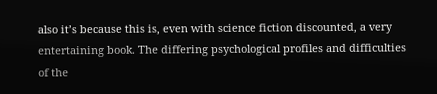also it’s because this is, even with science fiction discounted, a very entertaining book. The differing psychological profiles and difficulties of the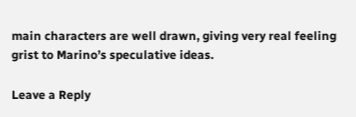main characters are well drawn, giving very real feeling grist to Marino’s speculative ideas.

Leave a Reply